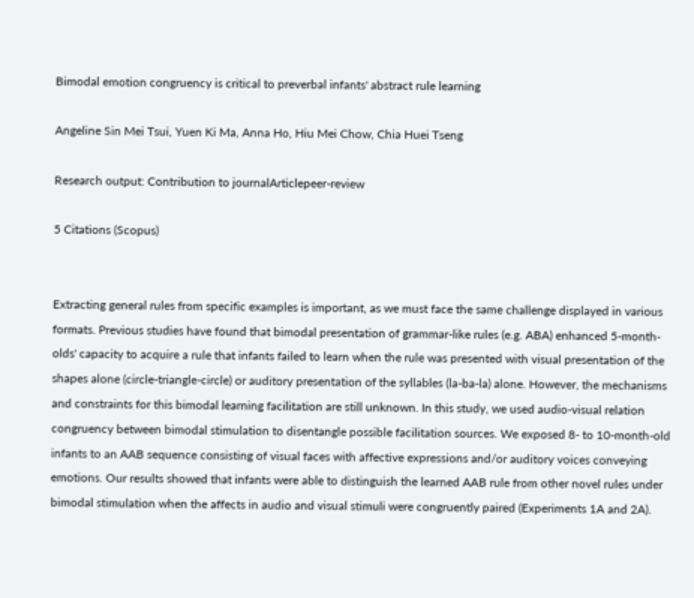Bimodal emotion congruency is critical to preverbal infants' abstract rule learning

Angeline Sin Mei Tsui, Yuen Ki Ma, Anna Ho, Hiu Mei Chow, Chia Huei Tseng

Research output: Contribution to journalArticlepeer-review

5 Citations (Scopus)


Extracting general rules from specific examples is important, as we must face the same challenge displayed in various formats. Previous studies have found that bimodal presentation of grammar-like rules (e.g. ABA) enhanced 5-month-olds' capacity to acquire a rule that infants failed to learn when the rule was presented with visual presentation of the shapes alone (circle-triangle-circle) or auditory presentation of the syllables (la-ba-la) alone. However, the mechanisms and constraints for this bimodal learning facilitation are still unknown. In this study, we used audio-visual relation congruency between bimodal stimulation to disentangle possible facilitation sources. We exposed 8- to 10-month-old infants to an AAB sequence consisting of visual faces with affective expressions and/or auditory voices conveying emotions. Our results showed that infants were able to distinguish the learned AAB rule from other novel rules under bimodal stimulation when the affects in audio and visual stimuli were congruently paired (Experiments 1A and 2A).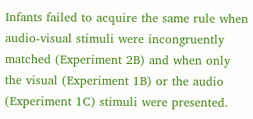Infants failed to acquire the same rule when audio-visual stimuli were incongruently matched (Experiment 2B) and when only the visual (Experiment 1B) or the audio (Experiment 1C) stimuli were presented.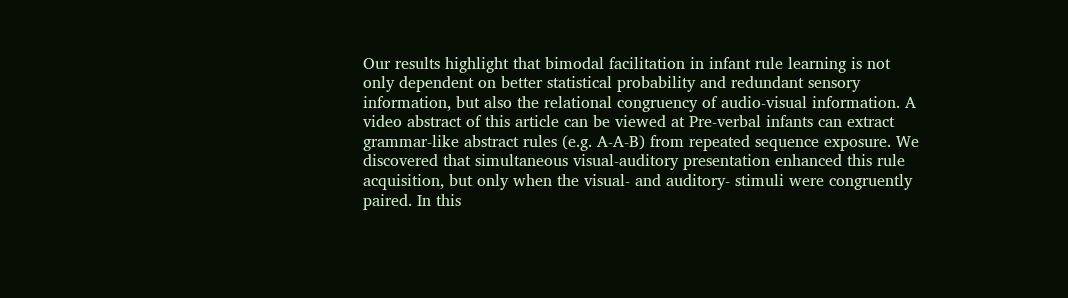Our results highlight that bimodal facilitation in infant rule learning is not only dependent on better statistical probability and redundant sensory information, but also the relational congruency of audio-visual information. A video abstract of this article can be viewed at Pre-verbal infants can extract grammar-like abstract rules (e.g. A-A-B) from repeated sequence exposure. We discovered that simultaneous visual-auditory presentation enhanced this rule acquisition, but only when the visual- and auditory- stimuli were congruently paired. In this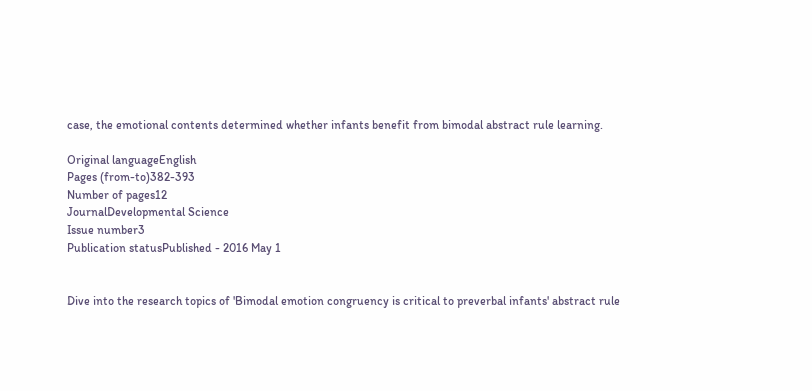case, the emotional contents determined whether infants benefit from bimodal abstract rule learning.

Original languageEnglish
Pages (from-to)382-393
Number of pages12
JournalDevelopmental Science
Issue number3
Publication statusPublished - 2016 May 1


Dive into the research topics of 'Bimodal emotion congruency is critical to preverbal infants' abstract rule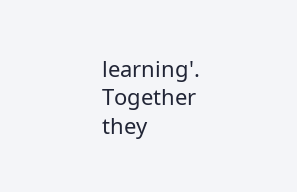learning'. Together they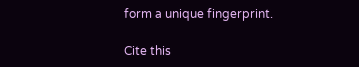form a unique fingerprint.

Cite this